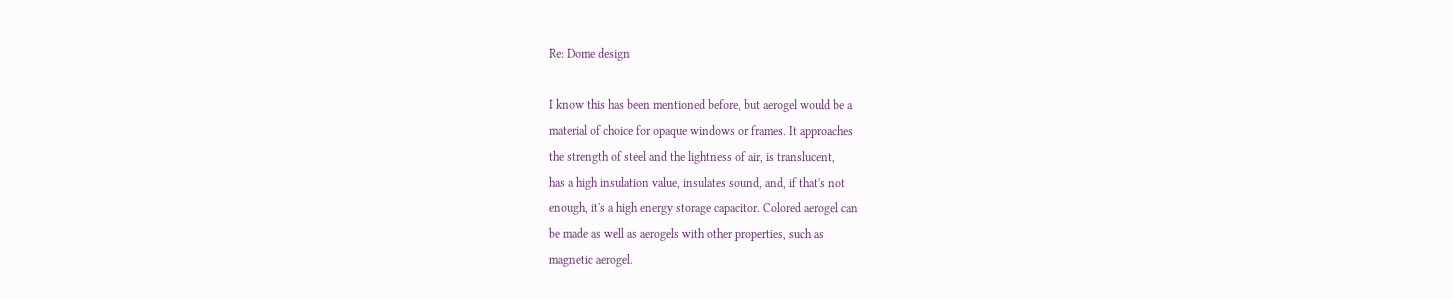Re: Dome design

I know this has been mentioned before, but aerogel would be a
material of choice for opaque windows or frames. It approaches
the strength of steel and the lightness of air, is translucent,
has a high insulation value, insulates sound, and, if that's not
enough, it's a high energy storage capacitor. Colored aerogel can
be made as well as aerogels with other properties, such as
magnetic aerogel.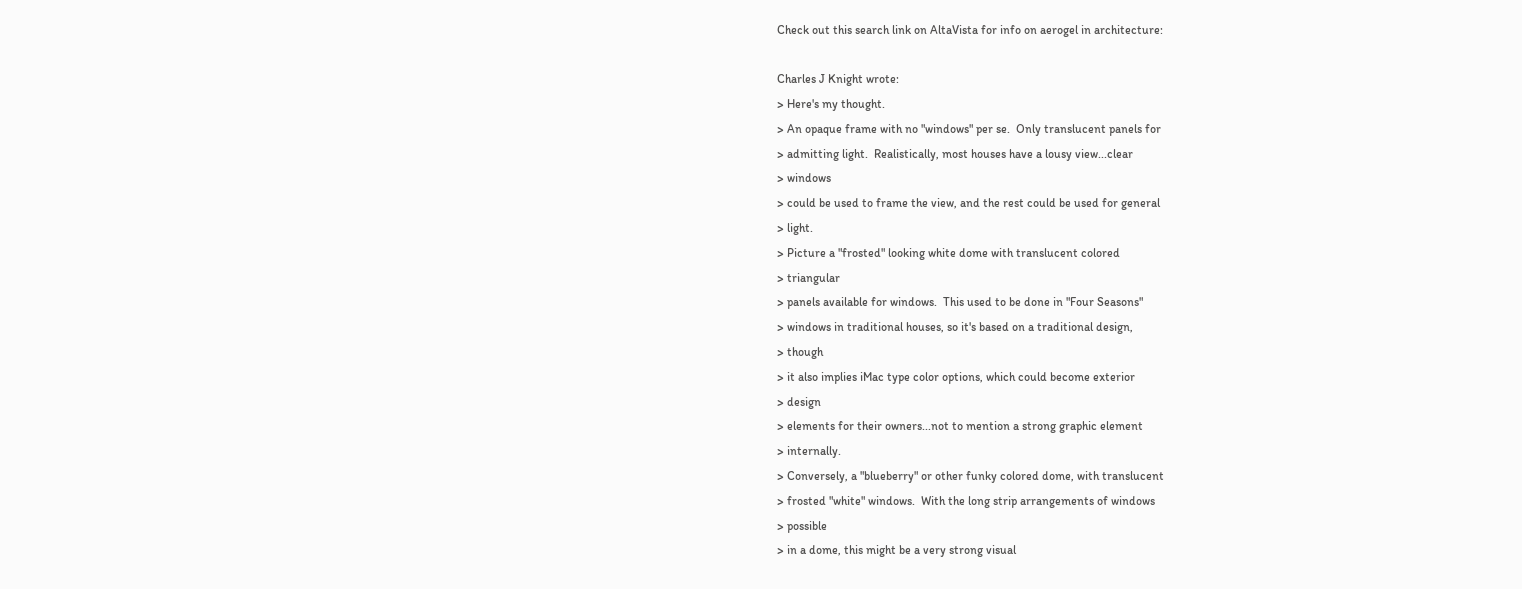Check out this search link on AltaVista for info on aerogel in architecture:

Charles J Knight wrote:
> Here's my thought.
> An opaque frame with no "windows" per se.  Only translucent panels for
> admitting light.  Realistically, most houses have a lousy view...clear
> windows
> could be used to frame the view, and the rest could be used for general
> light.
> Picture a "frosted" looking white dome with translucent colored
> triangular
> panels available for windows.  This used to be done in "Four Seasons"
> windows in traditional houses, so it's based on a traditional design,
> though
> it also implies iMac type color options, which could become exterior
> design
> elements for their owners...not to mention a strong graphic element
> internally.
> Conversely, a "blueberry" or other funky colored dome, with translucent
> frosted "white" windows.  With the long strip arrangements of windows
> possible
> in a dome, this might be a very strong visual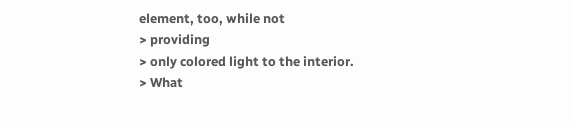element, too, while not
> providing
> only colored light to the interior.
> What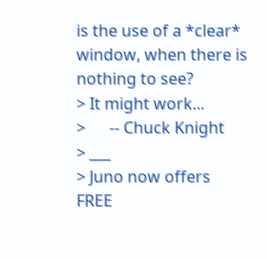is the use of a *clear* window, when there is nothing to see?
> It might work...
>      -- Chuck Knight
> ___
> Juno now offers FREE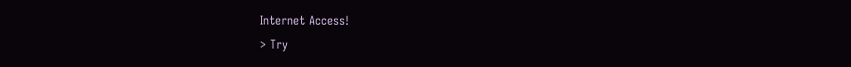Internet Access!
> Try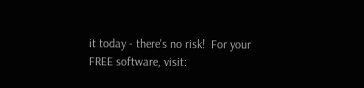it today - there's no risk!  For your FREE software, visit: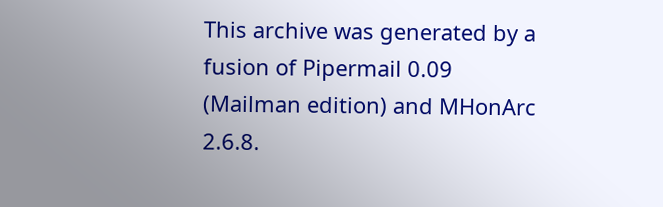This archive was generated by a fusion of Pipermail 0.09 (Mailman edition) and MHonArc 2.6.8.